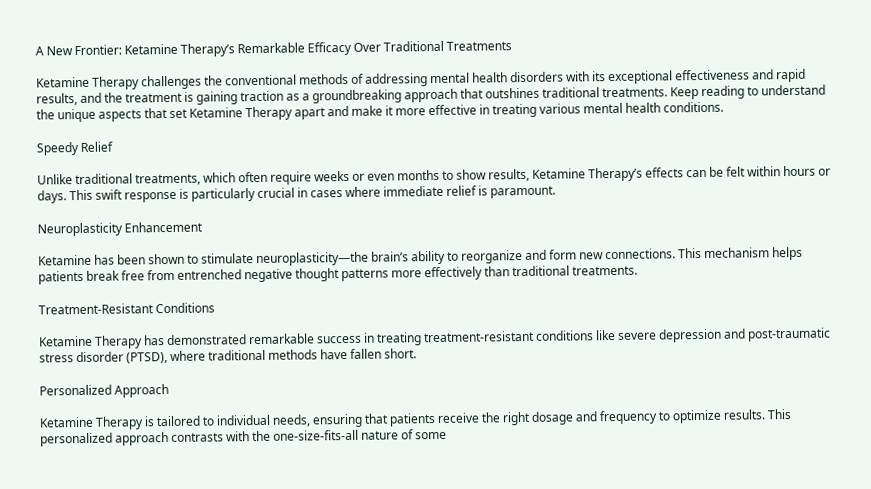A New Frontier: Ketamine Therapy’s Remarkable Efficacy Over Traditional Treatments

Ketamine Therapy challenges the conventional methods of addressing mental health disorders with its exceptional effectiveness and rapid results, and the treatment is gaining traction as a groundbreaking approach that outshines traditional treatments. Keep reading to understand the unique aspects that set Ketamine Therapy apart and make it more effective in treating various mental health conditions.

Speedy Relief

Unlike traditional treatments, which often require weeks or even months to show results, Ketamine Therapy’s effects can be felt within hours or days. This swift response is particularly crucial in cases where immediate relief is paramount.

Neuroplasticity Enhancement

Ketamine has been shown to stimulate neuroplasticity—the brain’s ability to reorganize and form new connections. This mechanism helps patients break free from entrenched negative thought patterns more effectively than traditional treatments.

Treatment-Resistant Conditions

Ketamine Therapy has demonstrated remarkable success in treating treatment-resistant conditions like severe depression and post-traumatic stress disorder (PTSD), where traditional methods have fallen short.

Personalized Approach

Ketamine Therapy is tailored to individual needs, ensuring that patients receive the right dosage and frequency to optimize results. This personalized approach contrasts with the one-size-fits-all nature of some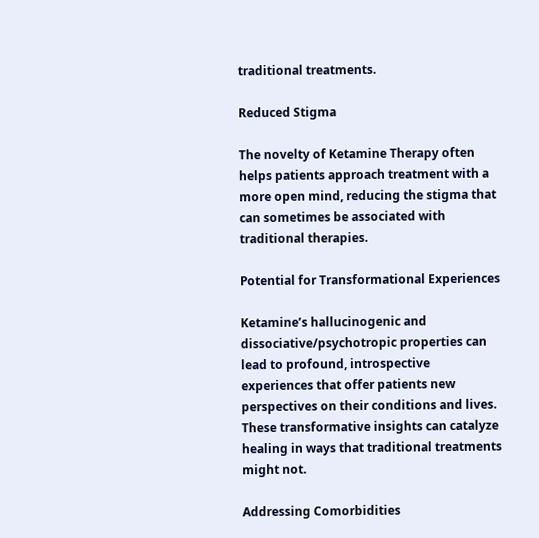traditional treatments.

Reduced Stigma

The novelty of Ketamine Therapy often helps patients approach treatment with a more open mind, reducing the stigma that can sometimes be associated with traditional therapies.

Potential for Transformational Experiences

Ketamine’s hallucinogenic and dissociative/psychotropic properties can lead to profound, introspective experiences that offer patients new perspectives on their conditions and lives. These transformative insights can catalyze healing in ways that traditional treatments might not.

Addressing Comorbidities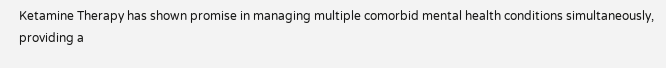Ketamine Therapy has shown promise in managing multiple comorbid mental health conditions simultaneously, providing a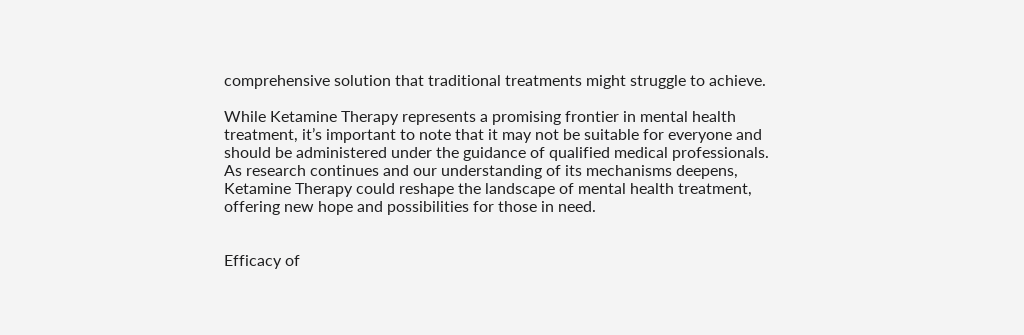comprehensive solution that traditional treatments might struggle to achieve.

While Ketamine Therapy represents a promising frontier in mental health treatment, it’s important to note that it may not be suitable for everyone and should be administered under the guidance of qualified medical professionals. As research continues and our understanding of its mechanisms deepens, Ketamine Therapy could reshape the landscape of mental health treatment, offering new hope and possibilities for those in need.


Efficacy of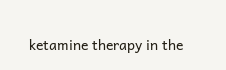ketamine therapy in the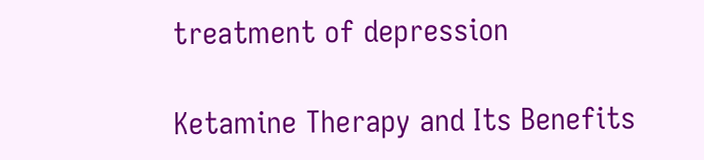treatment of depression

Ketamine Therapy and Its Benefits